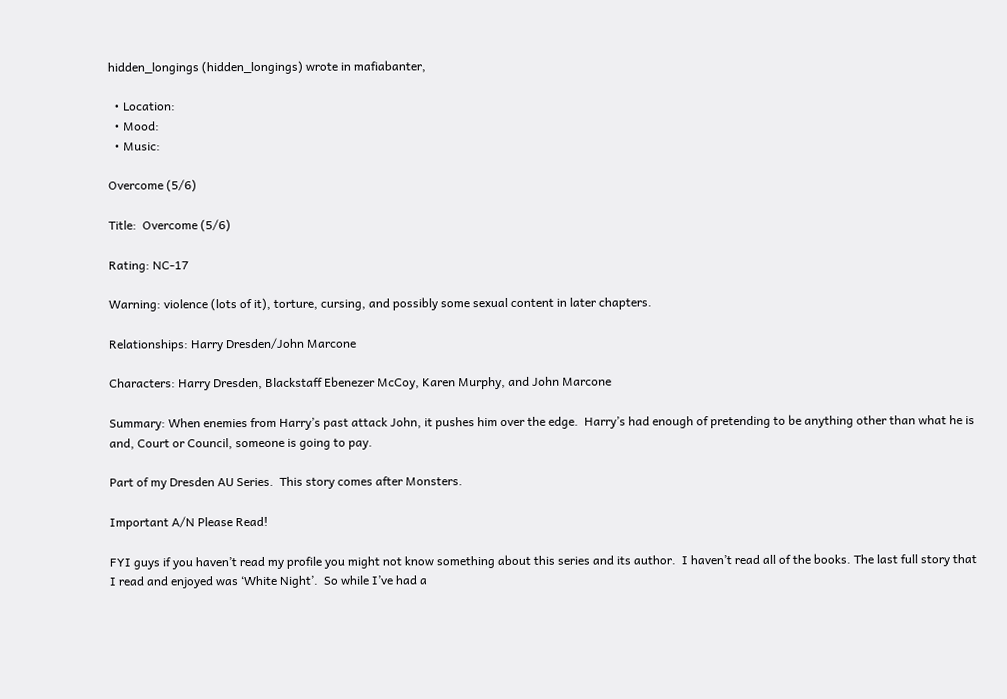hidden_longings (hidden_longings) wrote in mafiabanter,

  • Location:
  • Mood:
  • Music:

Overcome (5/6)

Title:  Overcome (5/6)

Rating: NC-17

Warning: violence (lots of it), torture, cursing, and possibly some sexual content in later chapters.

Relationships: Harry Dresden/John Marcone

Characters: Harry Dresden, Blackstaff Ebenezer McCoy, Karen Murphy, and John Marcone

Summary: When enemies from Harry’s past attack John, it pushes him over the edge.  Harry’s had enough of pretending to be anything other than what he is and, Court or Council, someone is going to pay.

Part of my Dresden AU Series.  This story comes after Monsters.

Important A/N Please Read!

FYI guys if you haven’t read my profile you might not know something about this series and its author.  I haven’t read all of the books. The last full story that I read and enjoyed was ‘White Night’.  So while I’ve had a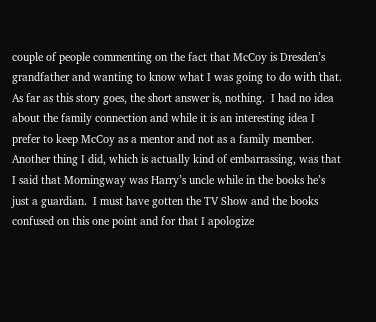couple of people commenting on the fact that McCoy is Dresden’s grandfather and wanting to know what I was going to do with that. As far as this story goes, the short answer is, nothing.  I had no idea about the family connection and while it is an interesting idea I prefer to keep McCoy as a mentor and not as a family member.  Another thing I did, which is actually kind of embarrassing, was that I said that Morningway was Harry’s uncle while in the books he’s just a guardian.  I must have gotten the TV Show and the books confused on this one point and for that I apologize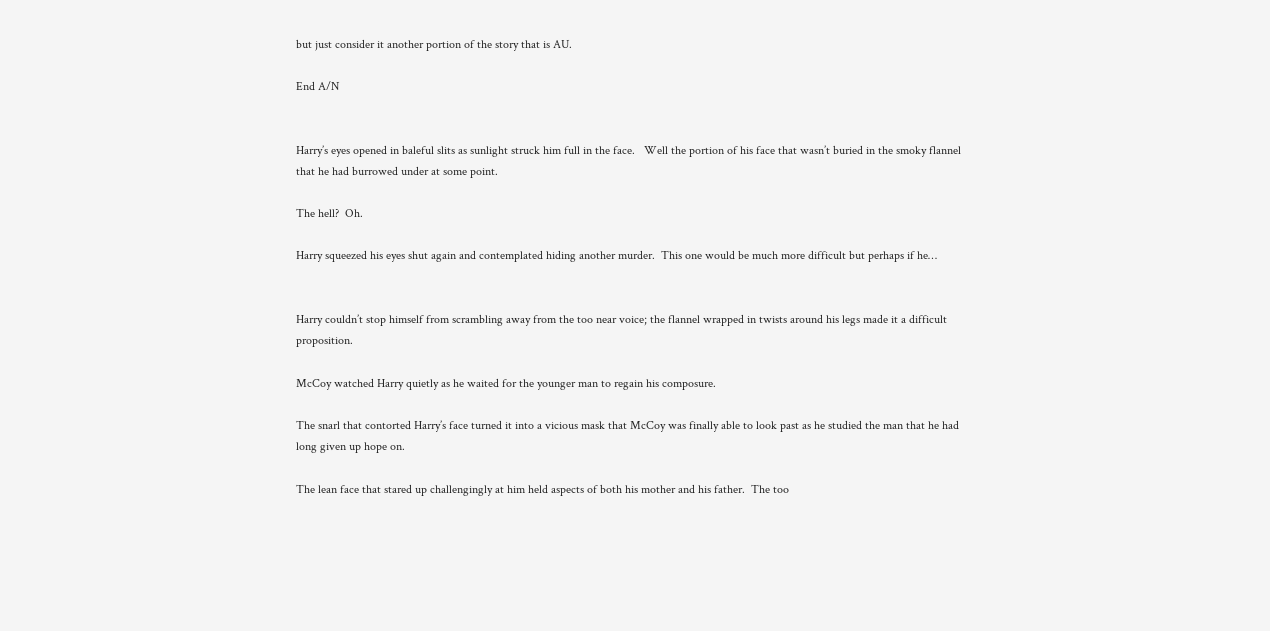but just consider it another portion of the story that is AU.

End A/N


Harry’s eyes opened in baleful slits as sunlight struck him full in the face.   Well the portion of his face that wasn’t buried in the smoky flannel that he had burrowed under at some point.

The hell?  Oh.

Harry squeezed his eyes shut again and contemplated hiding another murder.  This one would be much more difficult but perhaps if he…


Harry couldn’t stop himself from scrambling away from the too near voice; the flannel wrapped in twists around his legs made it a difficult proposition.

McCoy watched Harry quietly as he waited for the younger man to regain his composure.

The snarl that contorted Harry’s face turned it into a vicious mask that McCoy was finally able to look past as he studied the man that he had long given up hope on.

The lean face that stared up challengingly at him held aspects of both his mother and his father.  The too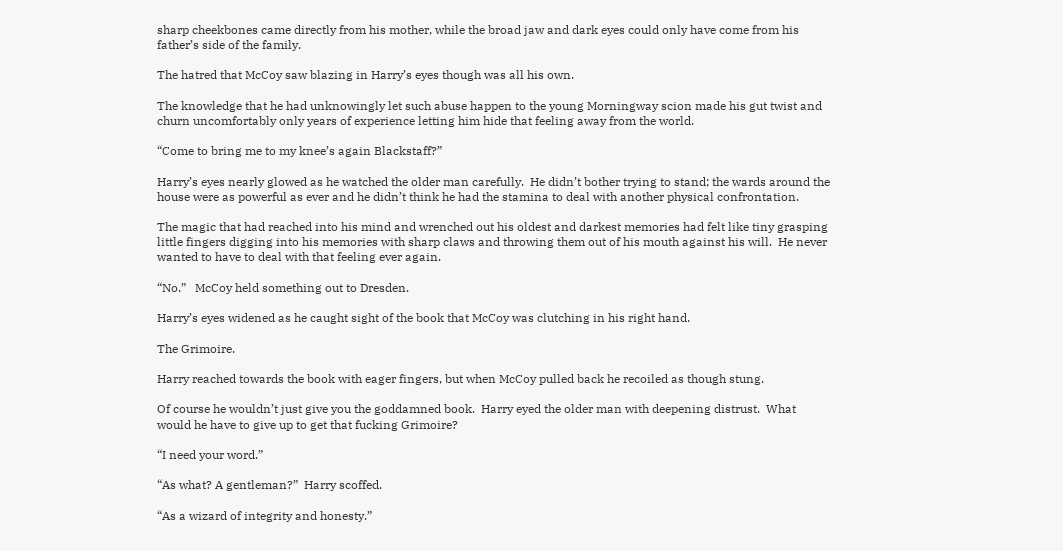sharp cheekbones came directly from his mother, while the broad jaw and dark eyes could only have come from his father’s side of the family.

The hatred that McCoy saw blazing in Harry’s eyes though was all his own.

The knowledge that he had unknowingly let such abuse happen to the young Morningway scion made his gut twist and churn uncomfortably only years of experience letting him hide that feeling away from the world.

“Come to bring me to my knee’s again Blackstaff?”

Harry’s eyes nearly glowed as he watched the older man carefully.  He didn’t bother trying to stand; the wards around the house were as powerful as ever and he didn’t think he had the stamina to deal with another physical confrontation.

The magic that had reached into his mind and wrenched out his oldest and darkest memories had felt like tiny grasping little fingers digging into his memories with sharp claws and throwing them out of his mouth against his will.  He never wanted to have to deal with that feeling ever again.

“No.”   McCoy held something out to Dresden.

Harry’s eyes widened as he caught sight of the book that McCoy was clutching in his right hand.

The Grimoire.

Harry reached towards the book with eager fingers, but when McCoy pulled back he recoiled as though stung.

Of course he wouldn’t just give you the goddamned book.  Harry eyed the older man with deepening distrust.  What would he have to give up to get that fucking Grimoire?

“I need your word.”

“As what? A gentleman?”  Harry scoffed.

“As a wizard of integrity and honesty.”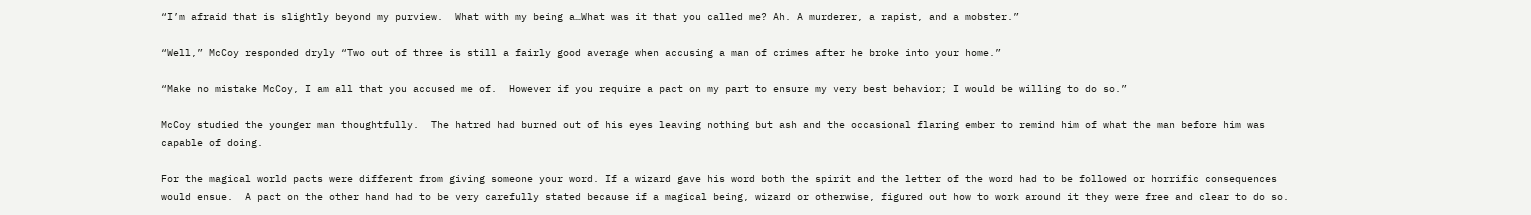“I’m afraid that is slightly beyond my purview.  What with my being a…What was it that you called me? Ah. A murderer, a rapist, and a mobster.”

“Well,” McCoy responded dryly “Two out of three is still a fairly good average when accusing a man of crimes after he broke into your home.”

“Make no mistake McCoy, I am all that you accused me of.  However if you require a pact on my part to ensure my very best behavior; I would be willing to do so.”

McCoy studied the younger man thoughtfully.  The hatred had burned out of his eyes leaving nothing but ash and the occasional flaring ember to remind him of what the man before him was capable of doing.

For the magical world pacts were different from giving someone your word. If a wizard gave his word both the spirit and the letter of the word had to be followed or horrific consequences would ensue.  A pact on the other hand had to be very carefully stated because if a magical being, wizard or otherwise, figured out how to work around it they were free and clear to do so.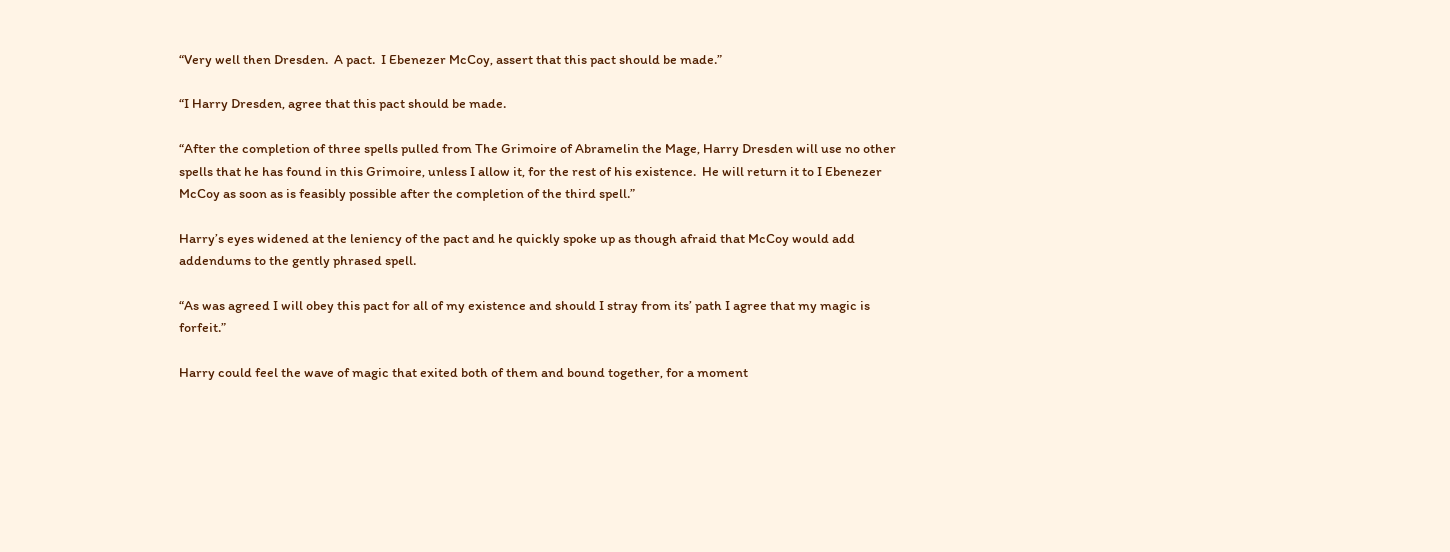“Very well then Dresden.  A pact.  I Ebenezer McCoy, assert that this pact should be made.”

“I Harry Dresden, agree that this pact should be made.

“After the completion of three spells pulled from The Grimoire of Abramelin the Mage, Harry Dresden will use no other spells that he has found in this Grimoire, unless I allow it, for the rest of his existence.  He will return it to I Ebenezer McCoy as soon as is feasibly possible after the completion of the third spell.”

Harry’s eyes widened at the leniency of the pact and he quickly spoke up as though afraid that McCoy would add addendums to the gently phrased spell.

“As was agreed I will obey this pact for all of my existence and should I stray from its’ path I agree that my magic is forfeit.”

Harry could feel the wave of magic that exited both of them and bound together, for a moment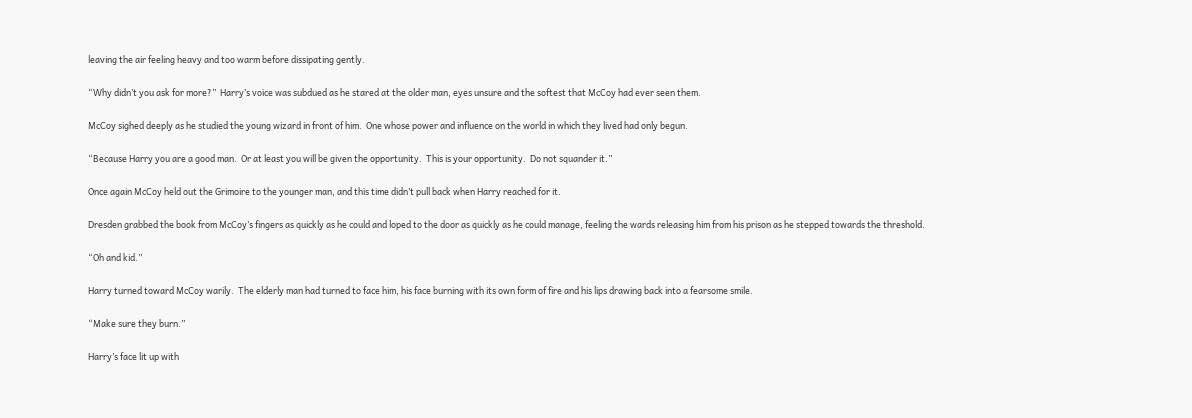leaving the air feeling heavy and too warm before dissipating gently.

“Why didn’t you ask for more?”  Harry’s voice was subdued as he stared at the older man, eyes unsure and the softest that McCoy had ever seen them.

McCoy sighed deeply as he studied the young wizard in front of him.  One whose power and influence on the world in which they lived had only begun.

“Because Harry you are a good man.  Or at least you will be given the opportunity.  This is your opportunity.  Do not squander it.”

Once again McCoy held out the Grimoire to the younger man, and this time didn’t pull back when Harry reached for it.

Dresden grabbed the book from McCoy’s fingers as quickly as he could and loped to the door as quickly as he could manage, feeling the wards releasing him from his prison as he stepped towards the threshold.

“Oh and kid.”

Harry turned toward McCoy warily.  The elderly man had turned to face him, his face burning with its own form of fire and his lips drawing back into a fearsome smile.

“Make sure they burn.”

Harry’s face lit up with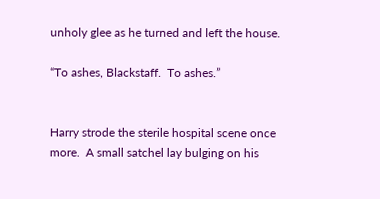unholy glee as he turned and left the house.

“To ashes, Blackstaff.  To ashes.”


Harry strode the sterile hospital scene once more.  A small satchel lay bulging on his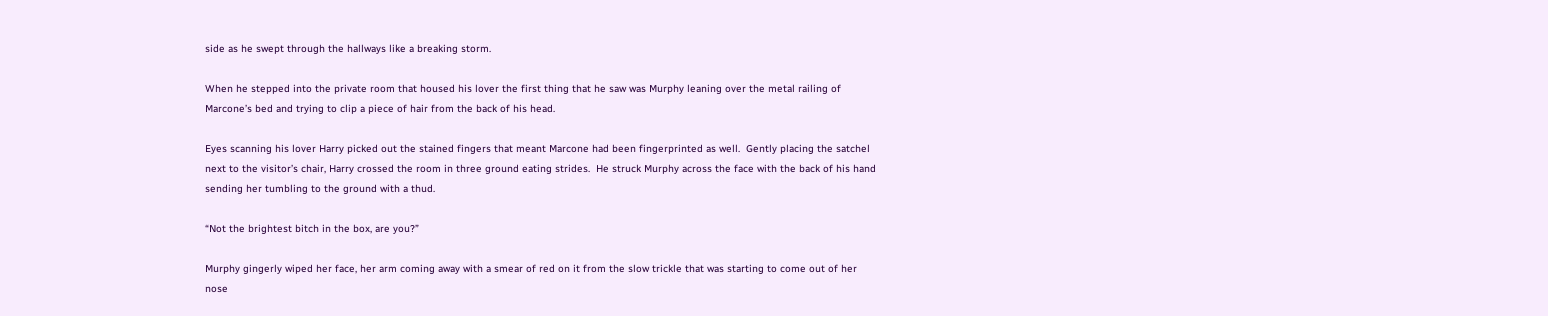side as he swept through the hallways like a breaking storm.

When he stepped into the private room that housed his lover the first thing that he saw was Murphy leaning over the metal railing of Marcone’s bed and trying to clip a piece of hair from the back of his head.

Eyes scanning his lover Harry picked out the stained fingers that meant Marcone had been fingerprinted as well.  Gently placing the satchel next to the visitor’s chair, Harry crossed the room in three ground eating strides.  He struck Murphy across the face with the back of his hand sending her tumbling to the ground with a thud.

“Not the brightest bitch in the box, are you?”

Murphy gingerly wiped her face, her arm coming away with a smear of red on it from the slow trickle that was starting to come out of her nose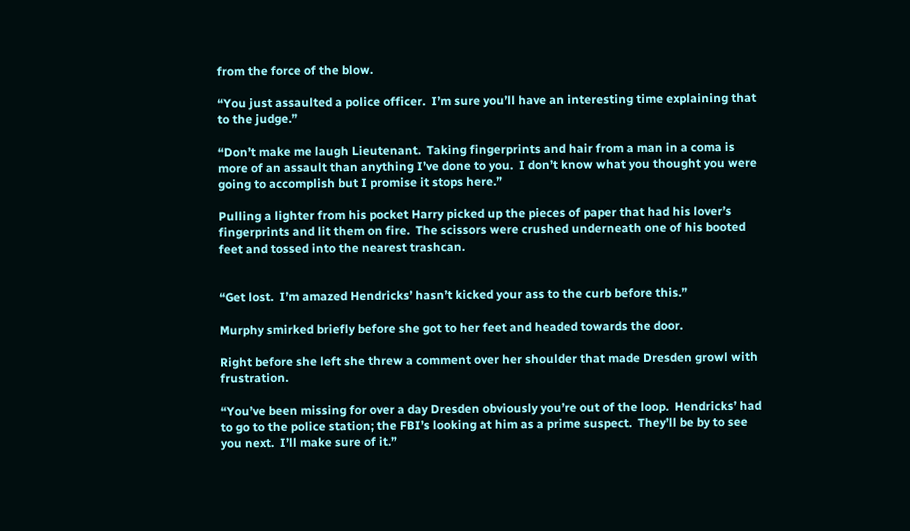from the force of the blow.

“You just assaulted a police officer.  I’m sure you’ll have an interesting time explaining that to the judge.”

“Don’t make me laugh Lieutenant.  Taking fingerprints and hair from a man in a coma is more of an assault than anything I’ve done to you.  I don’t know what you thought you were going to accomplish but I promise it stops here.”

Pulling a lighter from his pocket Harry picked up the pieces of paper that had his lover’s fingerprints and lit them on fire.  The scissors were crushed underneath one of his booted feet and tossed into the nearest trashcan.


“Get lost.  I’m amazed Hendricks’ hasn’t kicked your ass to the curb before this.”

Murphy smirked briefly before she got to her feet and headed towards the door.

Right before she left she threw a comment over her shoulder that made Dresden growl with frustration.

“You’ve been missing for over a day Dresden obviously you’re out of the loop.  Hendricks’ had to go to the police station; the FBI’s looking at him as a prime suspect.  They’ll be by to see you next.  I’ll make sure of it.”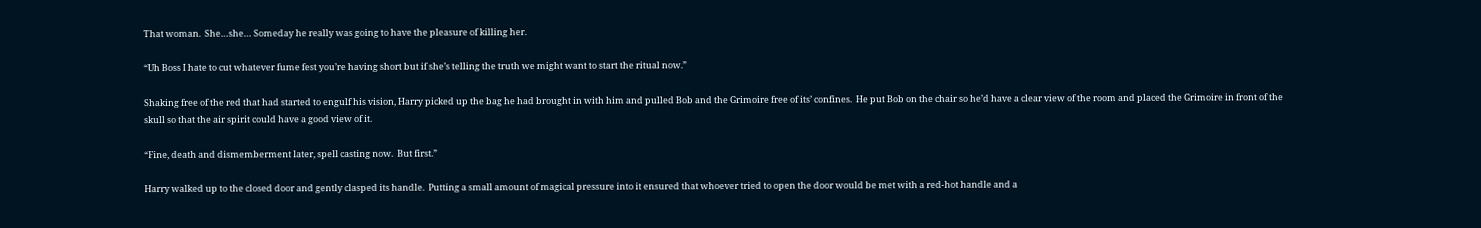That woman.  She…she… Someday he really was going to have the pleasure of killing her.

“Uh Boss I hate to cut whatever fume fest you’re having short but if she’s telling the truth we might want to start the ritual now.”

Shaking free of the red that had started to engulf his vision, Harry picked up the bag he had brought in with him and pulled Bob and the Grimoire free of its’ confines.  He put Bob on the chair so he’d have a clear view of the room and placed the Grimoire in front of the skull so that the air spirit could have a good view of it.

“Fine, death and dismemberment later, spell casting now.  But first.”

Harry walked up to the closed door and gently clasped its handle.  Putting a small amount of magical pressure into it ensured that whoever tried to open the door would be met with a red-hot handle and a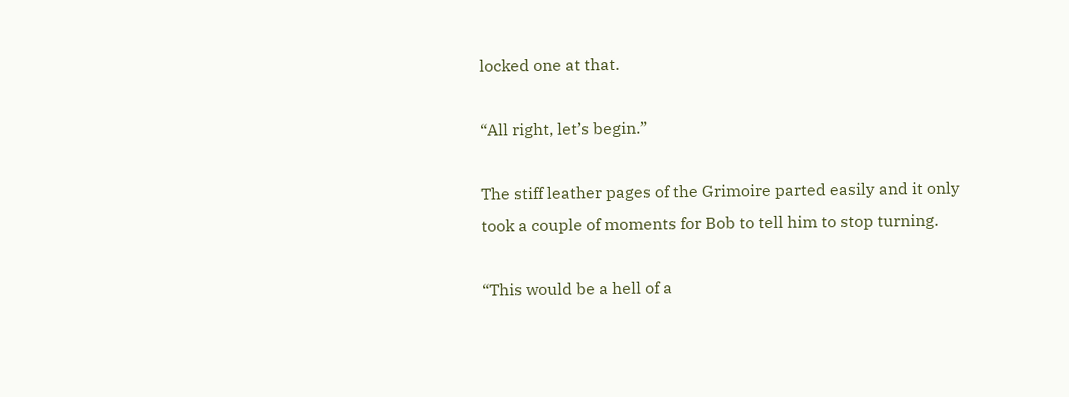locked one at that.

“All right, let’s begin.”

The stiff leather pages of the Grimoire parted easily and it only took a couple of moments for Bob to tell him to stop turning.

“This would be a hell of a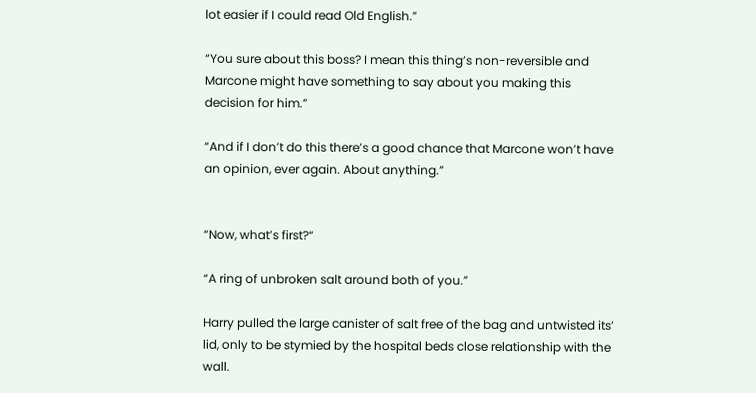lot easier if I could read Old English.”

“You sure about this boss? I mean this thing’s non-reversible and Marcone might have something to say about you making this decision for him.”

“And if I don’t do this there’s a good chance that Marcone won’t have an opinion, ever again. About anything.”


“Now, what’s first?“

“A ring of unbroken salt around both of you.”

Harry pulled the large canister of salt free of the bag and untwisted its’ lid, only to be stymied by the hospital beds close relationship with the wall.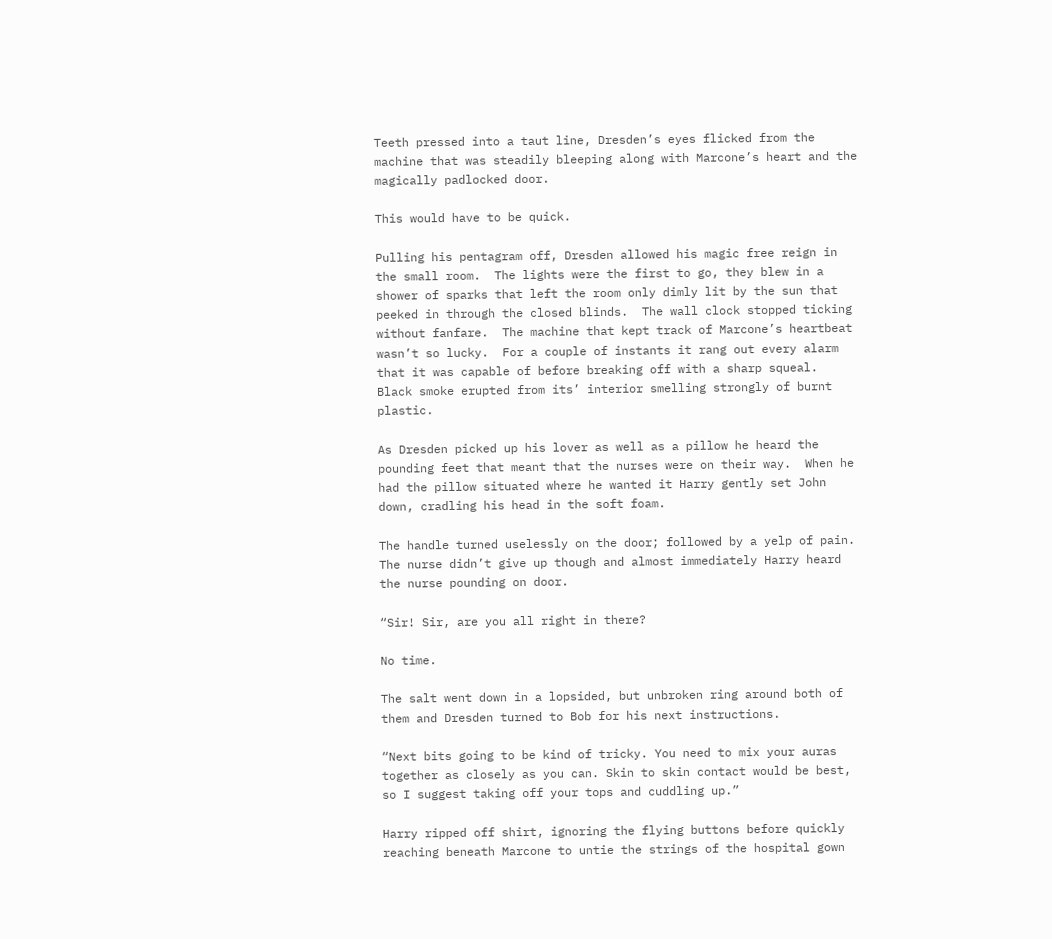Teeth pressed into a taut line, Dresden’s eyes flicked from the machine that was steadily bleeping along with Marcone’s heart and the magically padlocked door.

This would have to be quick.

Pulling his pentagram off, Dresden allowed his magic free reign in the small room.  The lights were the first to go, they blew in a shower of sparks that left the room only dimly lit by the sun that peeked in through the closed blinds.  The wall clock stopped ticking without fanfare.  The machine that kept track of Marcone’s heartbeat wasn’t so lucky.  For a couple of instants it rang out every alarm that it was capable of before breaking off with a sharp squeal.  Black smoke erupted from its’ interior smelling strongly of burnt plastic.

As Dresden picked up his lover as well as a pillow he heard the pounding feet that meant that the nurses were on their way.  When he had the pillow situated where he wanted it Harry gently set John down, cradling his head in the soft foam.

The handle turned uselessly on the door; followed by a yelp of pain. The nurse didn’t give up though and almost immediately Harry heard the nurse pounding on door.

“Sir! Sir, are you all right in there?

No time.

The salt went down in a lopsided, but unbroken ring around both of them and Dresden turned to Bob for his next instructions.

“Next bits going to be kind of tricky. You need to mix your auras together as closely as you can. Skin to skin contact would be best, so I suggest taking off your tops and cuddling up.”

Harry ripped off shirt, ignoring the flying buttons before quickly reaching beneath Marcone to untie the strings of the hospital gown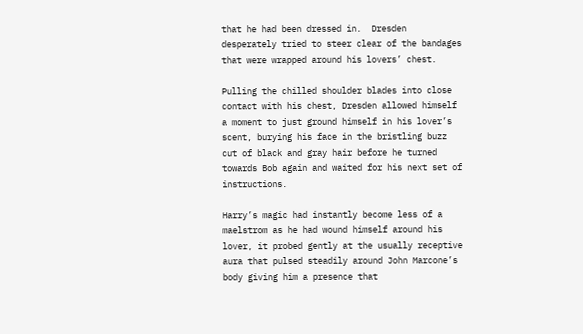that he had been dressed in.  Dresden desperately tried to steer clear of the bandages that were wrapped around his lovers’ chest.

Pulling the chilled shoulder blades into close contact with his chest, Dresden allowed himself a moment to just ground himself in his lover’s scent, burying his face in the bristling buzz cut of black and gray hair before he turned towards Bob again and waited for his next set of instructions.

Harry’s magic had instantly become less of a maelstrom as he had wound himself around his lover, it probed gently at the usually receptive aura that pulsed steadily around John Marcone’s body giving him a presence that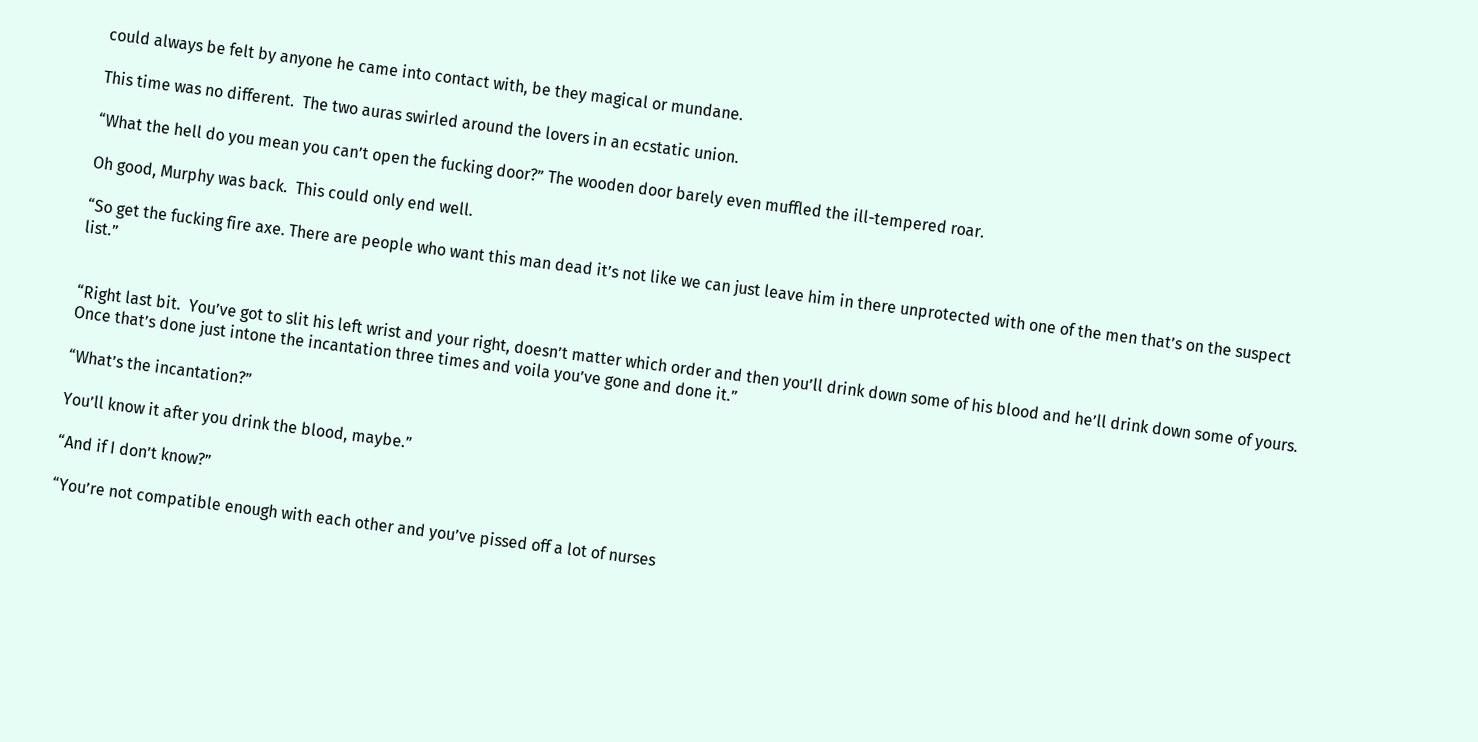could always be felt by anyone he came into contact with, be they magical or mundane.

This time was no different.  The two auras swirled around the lovers in an ecstatic union.

“What the hell do you mean you can’t open the fucking door?” The wooden door barely even muffled the ill-tempered roar.

Oh good, Murphy was back.  This could only end well.

“So get the fucking fire axe. There are people who want this man dead it’s not like we can just leave him in there unprotected with one of the men that’s on the suspect list.”


“Right last bit.  You’ve got to slit his left wrist and your right, doesn’t matter which order and then you’ll drink down some of his blood and he’ll drink down some of yours.  Once that’s done just intone the incantation three times and voila you’ve gone and done it.”

“What’s the incantation?”

You’ll know it after you drink the blood, maybe.”

“And if I don’t know?”

“You’re not compatible enough with each other and you’ve pissed off a lot of nurses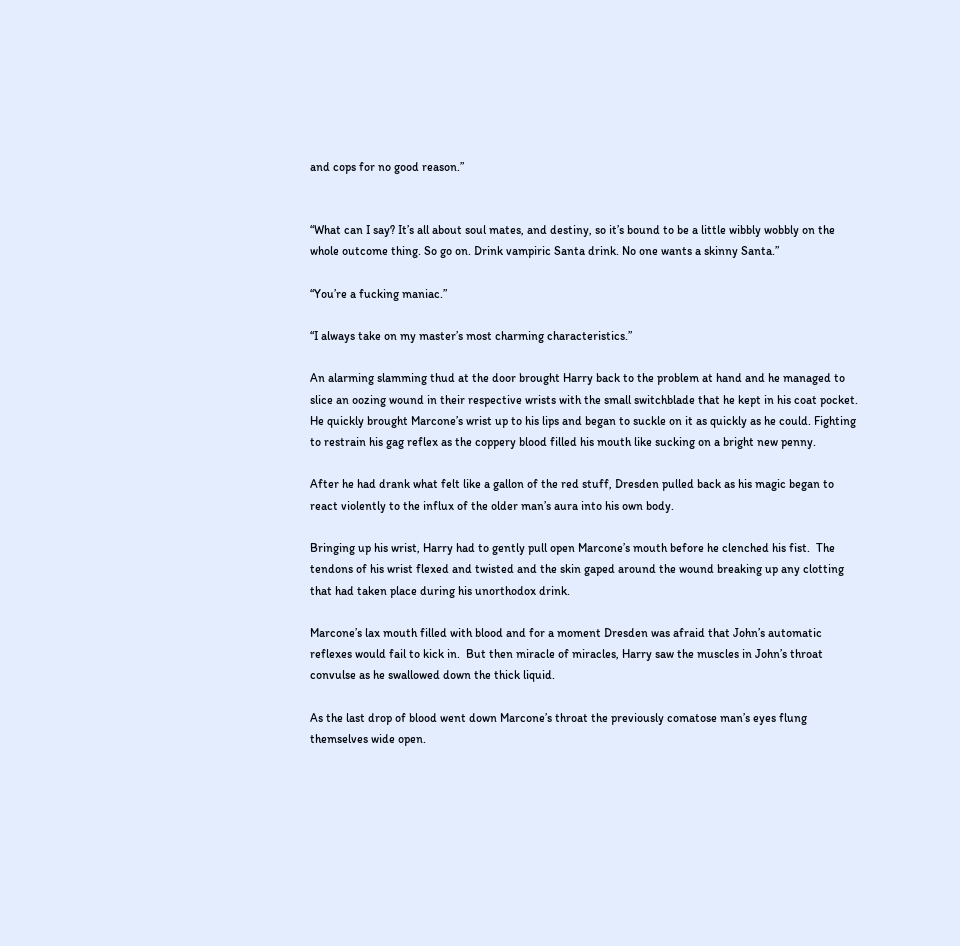and cops for no good reason.”


“What can I say? It’s all about soul mates, and destiny, so it’s bound to be a little wibbly wobbly on the whole outcome thing. So go on. Drink vampiric Santa drink. No one wants a skinny Santa.”

“You’re a fucking maniac.”

“I always take on my master’s most charming characteristics.”

An alarming slamming thud at the door brought Harry back to the problem at hand and he managed to slice an oozing wound in their respective wrists with the small switchblade that he kept in his coat pocket.  He quickly brought Marcone’s wrist up to his lips and began to suckle on it as quickly as he could. Fighting to restrain his gag reflex as the coppery blood filled his mouth like sucking on a bright new penny.

After he had drank what felt like a gallon of the red stuff, Dresden pulled back as his magic began to react violently to the influx of the older man’s aura into his own body.

Bringing up his wrist, Harry had to gently pull open Marcone’s mouth before he clenched his fist.  The tendons of his wrist flexed and twisted and the skin gaped around the wound breaking up any clotting that had taken place during his unorthodox drink.

Marcone’s lax mouth filled with blood and for a moment Dresden was afraid that John’s automatic reflexes would fail to kick in.  But then miracle of miracles, Harry saw the muscles in John’s throat convulse as he swallowed down the thick liquid.

As the last drop of blood went down Marcone’s throat the previously comatose man’s eyes flung themselves wide open.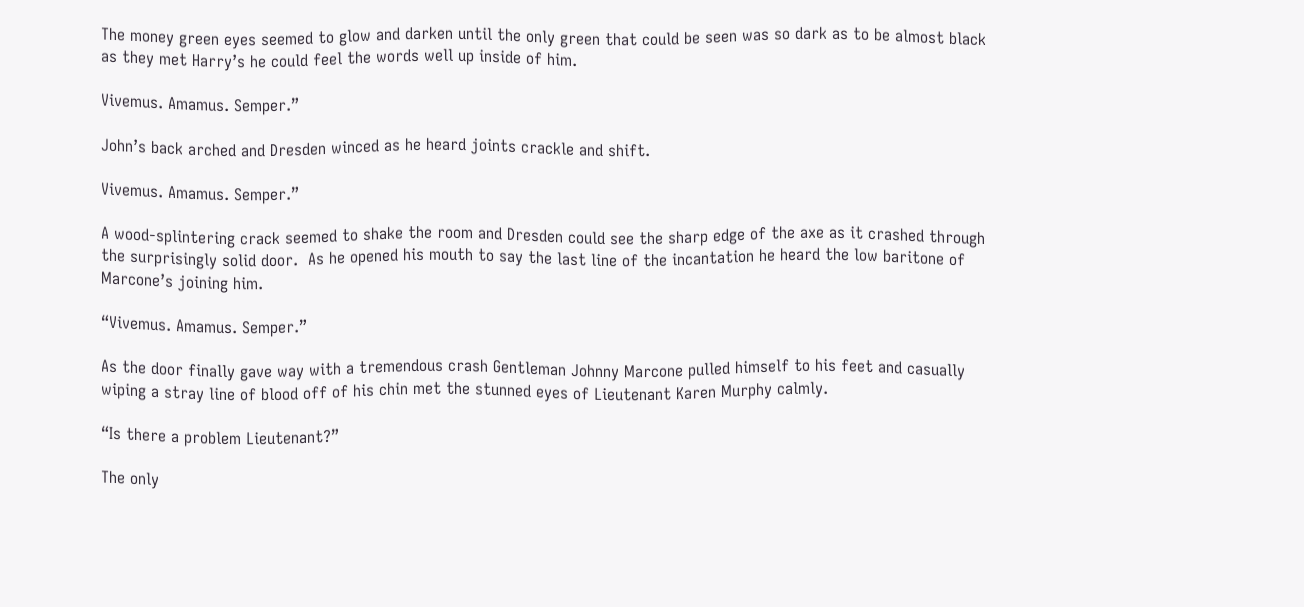The money green eyes seemed to glow and darken until the only green that could be seen was so dark as to be almost black as they met Harry’s he could feel the words well up inside of him.

Vivemus. Amamus. Semper.”

John’s back arched and Dresden winced as he heard joints crackle and shift.

Vivemus. Amamus. Semper.”

A wood-splintering crack seemed to shake the room and Dresden could see the sharp edge of the axe as it crashed through the surprisingly solid door.  As he opened his mouth to say the last line of the incantation he heard the low baritone of Marcone’s joining him.

“Vivemus. Amamus. Semper.”

As the door finally gave way with a tremendous crash Gentleman Johnny Marcone pulled himself to his feet and casually wiping a stray line of blood off of his chin met the stunned eyes of Lieutenant Karen Murphy calmly.

“Is there a problem Lieutenant?”

The only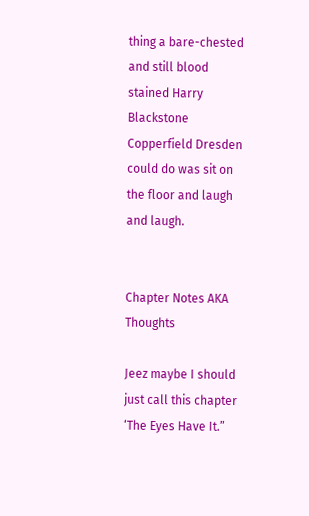thing a bare-chested and still blood stained Harry Blackstone Copperfield Dresden could do was sit on the floor and laugh and laugh.


Chapter Notes AKA Thoughts

Jeez maybe I should just call this chapter ‘The Eyes Have It.”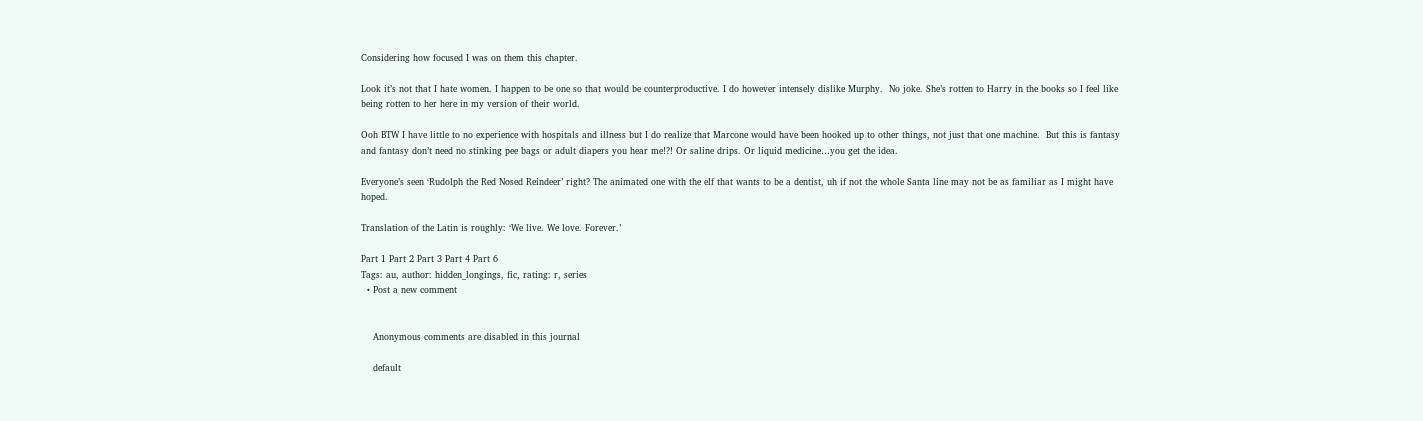Considering how focused I was on them this chapter.

Look it’s not that I hate women. I happen to be one so that would be counterproductive. I do however intensely dislike Murphy.  No joke. She’s rotten to Harry in the books so I feel like being rotten to her here in my version of their world.

Ooh BTW I have little to no experience with hospitals and illness but I do realize that Marcone would have been hooked up to other things, not just that one machine.  But this is fantasy and fantasy don’t need no stinking pee bags or adult diapers you hear me!?! Or saline drips. Or liquid medicine…you get the idea.

Everyone’s seen ‘Rudolph the Red Nosed Reindeer’ right? The animated one with the elf that wants to be a dentist, uh if not the whole Santa line may not be as familiar as I might have hoped.

Translation of the Latin is roughly: ‘We live. We love. Forever.’

Part 1 Part 2 Part 3 Part 4 Part 6
Tags: au, author: hidden_longings, fic, rating: r, series
  • Post a new comment


    Anonymous comments are disabled in this journal

    default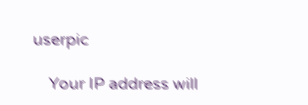userpic

    Your IP address will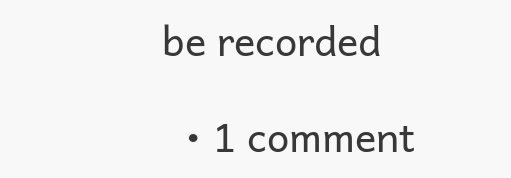be recorded

  • 1 comment